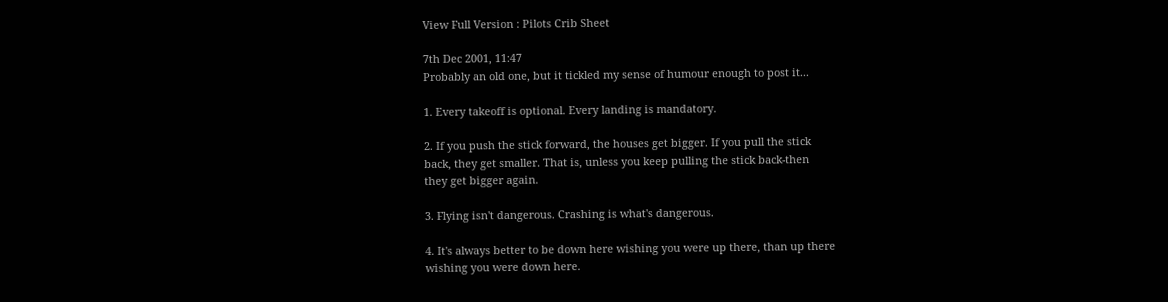View Full Version : Pilots Crib Sheet

7th Dec 2001, 11:47
Probably an old one, but it tickled my sense of humour enough to post it...

1. Every takeoff is optional. Every landing is mandatory.

2. If you push the stick forward, the houses get bigger. If you pull the stick
back, they get smaller. That is, unless you keep pulling the stick back-then
they get bigger again.

3. Flying isn't dangerous. Crashing is what's dangerous.

4. It's always better to be down here wishing you were up there, than up there
wishing you were down here.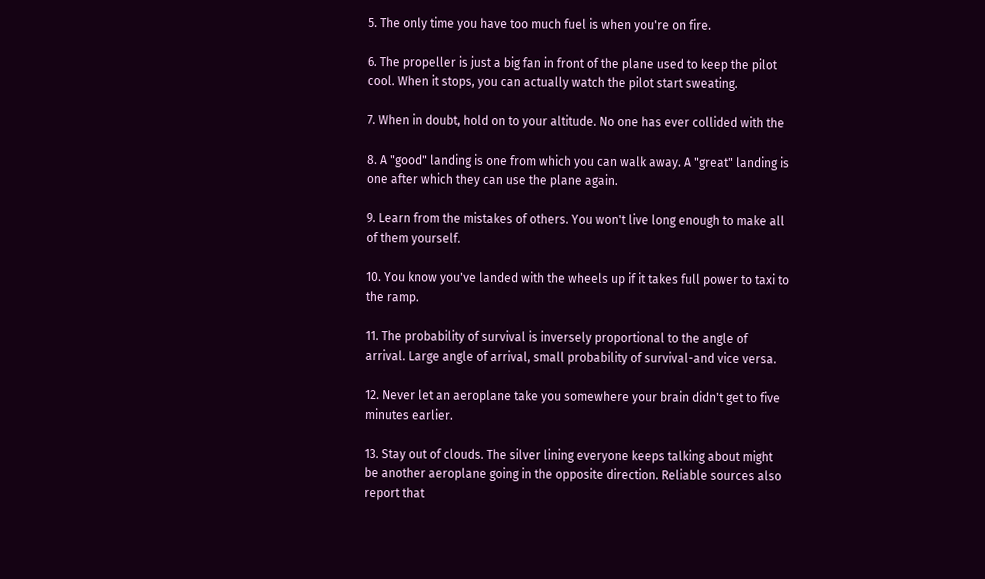5. The only time you have too much fuel is when you're on fire.

6. The propeller is just a big fan in front of the plane used to keep the pilot
cool. When it stops, you can actually watch the pilot start sweating.

7. When in doubt, hold on to your altitude. No one has ever collided with the

8. A "good" landing is one from which you can walk away. A "great" landing is
one after which they can use the plane again.

9. Learn from the mistakes of others. You won't live long enough to make all
of them yourself.

10. You know you've landed with the wheels up if it takes full power to taxi to
the ramp.

11. The probability of survival is inversely proportional to the angle of
arrival. Large angle of arrival, small probability of survival-and vice versa.

12. Never let an aeroplane take you somewhere your brain didn't get to five
minutes earlier.

13. Stay out of clouds. The silver lining everyone keeps talking about might
be another aeroplane going in the opposite direction. Reliable sources also
report that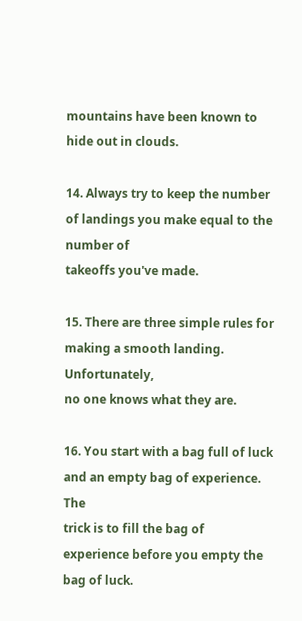mountains have been known to hide out in clouds.

14. Always try to keep the number of landings you make equal to the number of
takeoffs you've made.

15. There are three simple rules for making a smooth landing. Unfortunately,
no one knows what they are.

16. You start with a bag full of luck and an empty bag of experience. The
trick is to fill the bag of experience before you empty the bag of luck.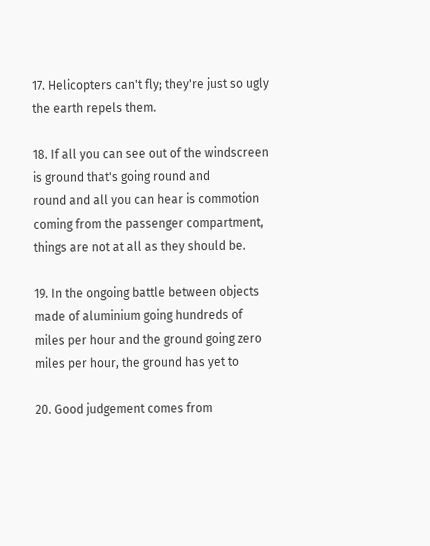17. Helicopters can't fly; they're just so ugly the earth repels them.

18. If all you can see out of the windscreen is ground that's going round and
round and all you can hear is commotion coming from the passenger compartment,
things are not at all as they should be.

19. In the ongoing battle between objects made of aluminium going hundreds of
miles per hour and the ground going zero miles per hour, the ground has yet to

20. Good judgement comes from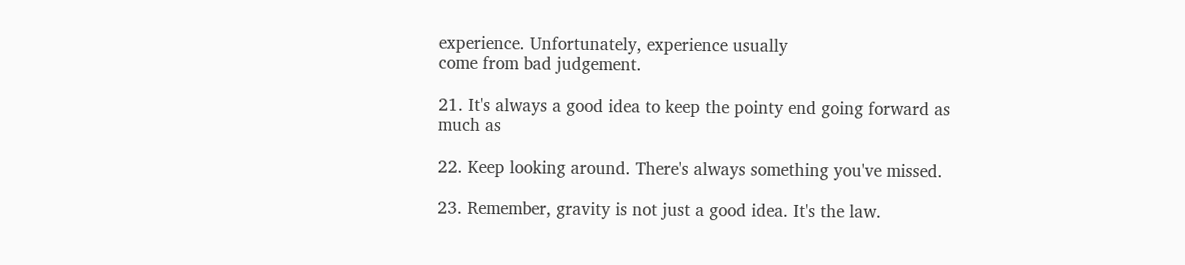experience. Unfortunately, experience usually
come from bad judgement.

21. It's always a good idea to keep the pointy end going forward as much as

22. Keep looking around. There's always something you've missed.

23. Remember, gravity is not just a good idea. It's the law.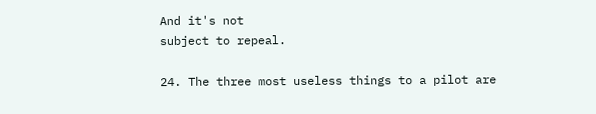And it's not
subject to repeal.

24. The three most useless things to a pilot are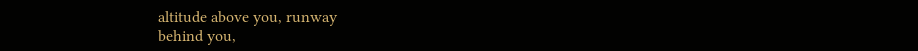altitude above you, runway
behind you,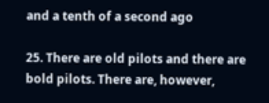and a tenth of a second ago

25. There are old pilots and there are bold pilots. There are, however,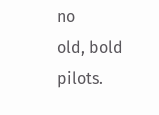no
old, bold pilots.